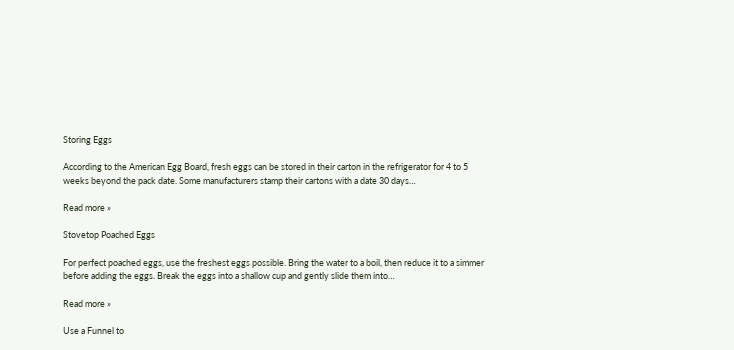Storing Eggs

According to the American Egg Board, fresh eggs can be stored in their carton in the refrigerator for 4 to 5 weeks beyond the pack date. Some manufacturers stamp their cartons with a date 30 days…

Read more »

Stovetop Poached Eggs

For perfect poached eggs, use the freshest eggs possible. Bring the water to a boil, then reduce it to a simmer before adding the eggs. Break the eggs into a shallow cup and gently slide them into…

Read more »

Use a Funnel to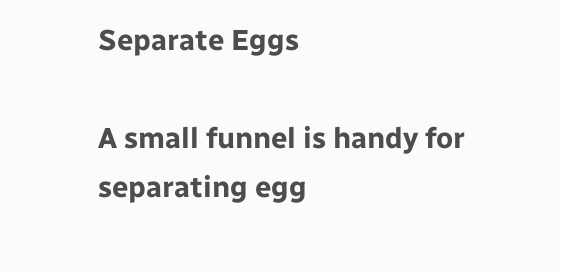Separate Eggs

A small funnel is handy for separating egg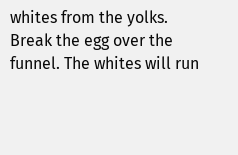whites from the yolks. Break the egg over the funnel. The whites will run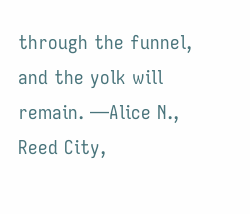through the funnel, and the yolk will remain. —Alice N., Reed City,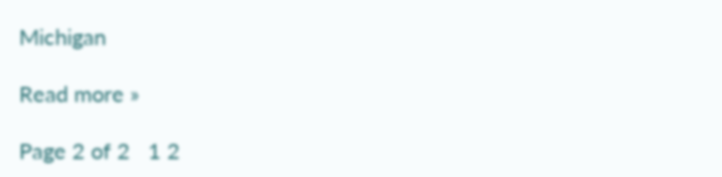Michigan

Read more »

Page 2 of 2   1 2